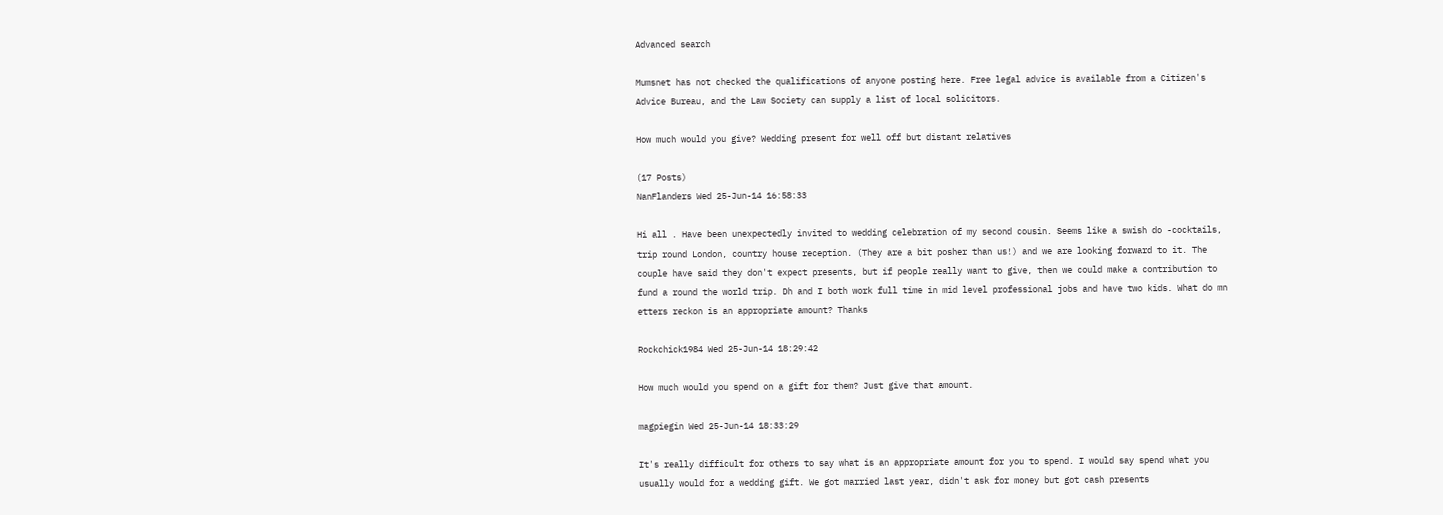Advanced search

Mumsnet has not checked the qualifications of anyone posting here. Free legal advice is available from a Citizen's Advice Bureau, and the Law Society can supply a list of local solicitors.

How much would you give? Wedding present for well off but distant relatives

(17 Posts)
NanFlanders Wed 25-Jun-14 16:58:33

Hi all . Have been unexpectedly invited to wedding celebration of my second cousin. Seems like a swish do -cocktails, trip round London, country house reception. (They are a bit posher than us!) and we are looking forward to it. The couple have said they don't expect presents, but if people really want to give, then we could make a contribution to fund a round the world trip. Dh and I both work full time in mid level professional jobs and have two kids. What do mn etters reckon is an appropriate amount? Thanks

Rockchick1984 Wed 25-Jun-14 18:29:42

How much would you spend on a gift for them? Just give that amount.

magpiegin Wed 25-Jun-14 18:33:29

It's really difficult for others to say what is an appropriate amount for you to spend. I would say spend what you usually would for a wedding gift. We got married last year, didn't ask for money but got cash presents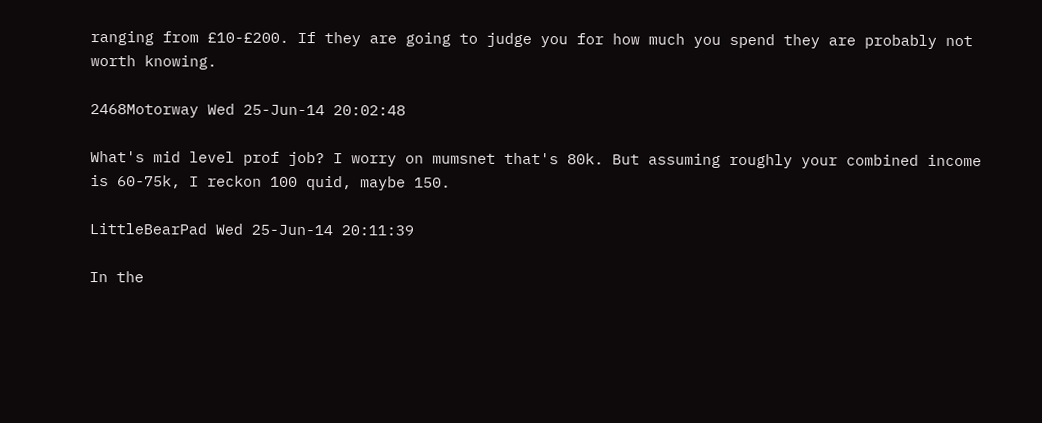ranging from £10-£200. If they are going to judge you for how much you spend they are probably not worth knowing.

2468Motorway Wed 25-Jun-14 20:02:48

What's mid level prof job? I worry on mumsnet that's 80k. But assuming roughly your combined income is 60-75k, I reckon 100 quid, maybe 150.

LittleBearPad Wed 25-Jun-14 20:11:39

In the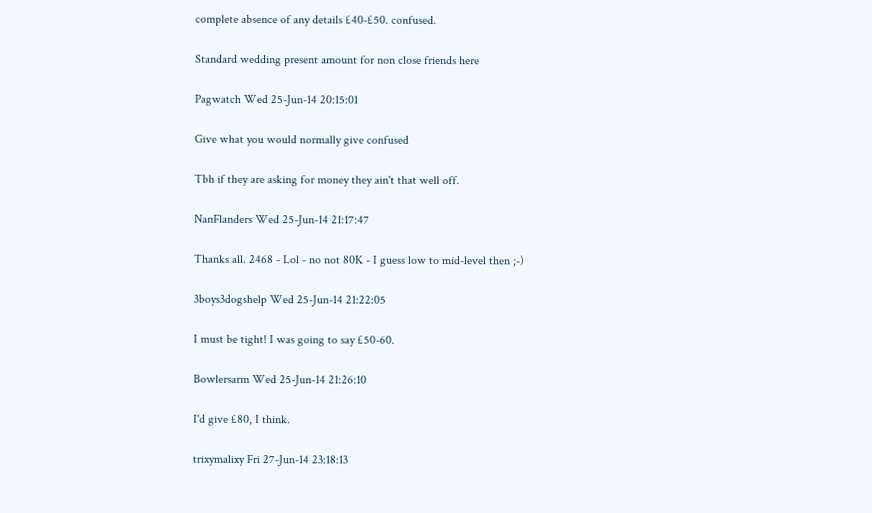complete absence of any details £40-£50. confused.

Standard wedding present amount for non close friends here

Pagwatch Wed 25-Jun-14 20:15:01

Give what you would normally give confused

Tbh if they are asking for money they ain't that well off.

NanFlanders Wed 25-Jun-14 21:17:47

Thanks all. 2468 - Lol - no not 80K - I guess low to mid-level then ;-)

3boys3dogshelp Wed 25-Jun-14 21:22:05

I must be tight! I was going to say £50-60.

Bowlersarm Wed 25-Jun-14 21:26:10

I'd give £80, I think.

trixymalixy Fri 27-Jun-14 23:18:13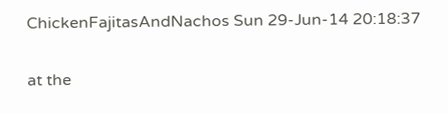ChickenFajitasAndNachos Sun 29-Jun-14 20:18:37

at the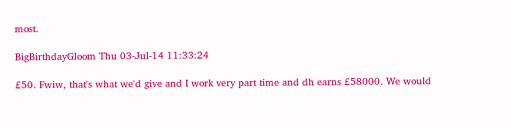most.

BigBirthdayGloom Thu 03-Jul-14 11:33:24

£50. Fwiw, that's what we'd give and I work very part time and dh earns £58000. We would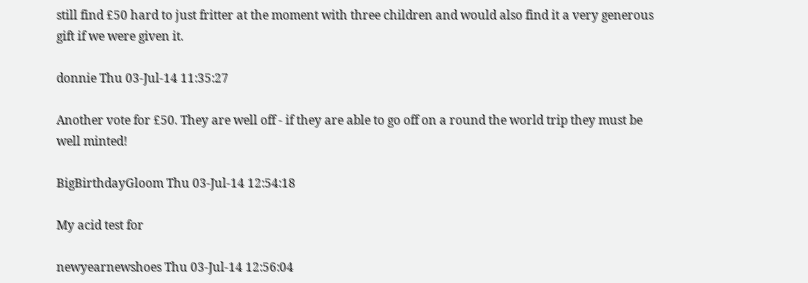still find £50 hard to just fritter at the moment with three children and would also find it a very generous gift if we were given it.

donnie Thu 03-Jul-14 11:35:27

Another vote for £50. They are well off - if they are able to go off on a round the world trip they must be well minted!

BigBirthdayGloom Thu 03-Jul-14 12:54:18

My acid test for

newyearnewshoes Thu 03-Jul-14 12:56:04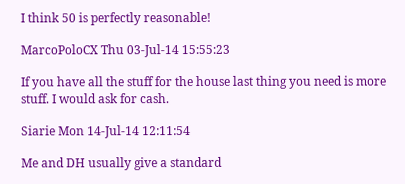I think 50 is perfectly reasonable!

MarcoPoloCX Thu 03-Jul-14 15:55:23

If you have all the stuff for the house last thing you need is more stuff. I would ask for cash.

Siarie Mon 14-Jul-14 12:11:54

Me and DH usually give a standard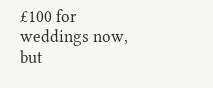£100 for weddings now, but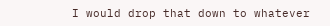I would drop that down to whatever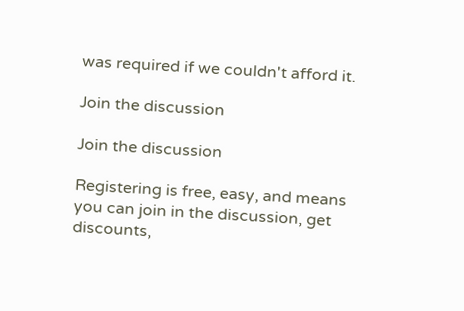was required if we couldn't afford it.

Join the discussion

Join the discussion

Registering is free, easy, and means you can join in the discussion, get discounts,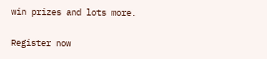win prizes and lots more.

Register now